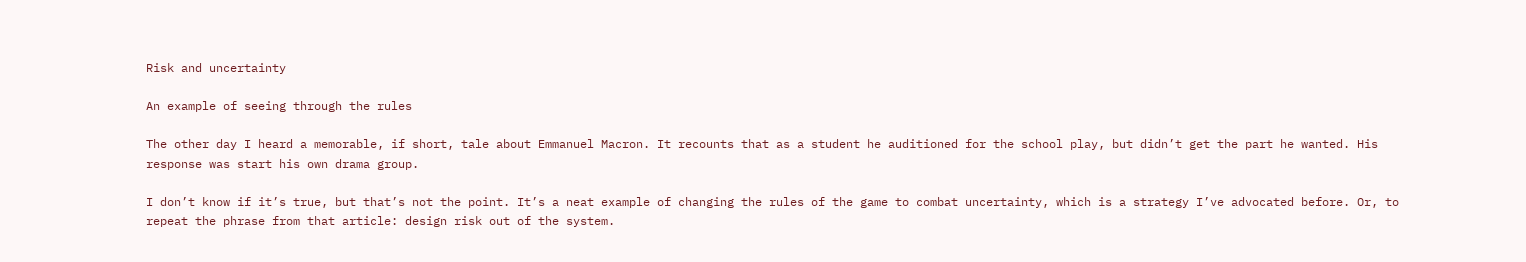Risk and uncertainty

An example of seeing through the rules

The other day I heard a memorable, if short, tale about Emmanuel Macron. It recounts that as a student he auditioned for the school play, but didn’t get the part he wanted. His response was start his own drama group.

I don’t know if it’s true, but that’s not the point. It’s a neat example of changing the rules of the game to combat uncertainty, which is a strategy I’ve advocated before. Or, to repeat the phrase from that article: design risk out of the system.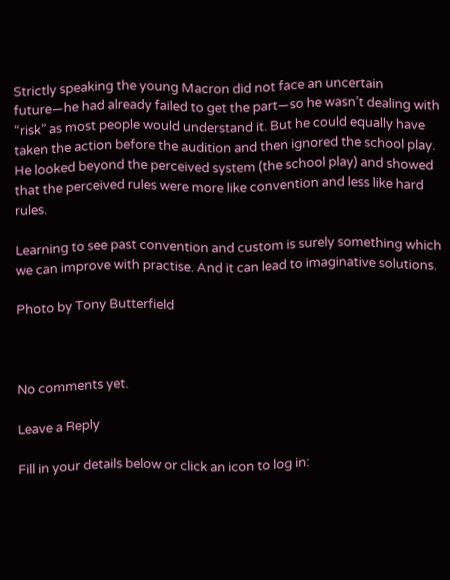Strictly speaking the young Macron did not face an uncertain future—he had already failed to get the part—so he wasn’t dealing with “risk” as most people would understand it. But he could equally have taken the action before the audition and then ignored the school play. He looked beyond the perceived system (the school play) and showed that the perceived rules were more like convention and less like hard rules.

Learning to see past convention and custom is surely something which we can improve with practise. And it can lead to imaginative solutions.

Photo by Tony Butterfield



No comments yet.

Leave a Reply

Fill in your details below or click an icon to log in: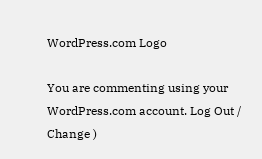WordPress.com Logo

You are commenting using your WordPress.com account. Log Out / Change )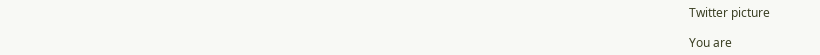Twitter picture

You are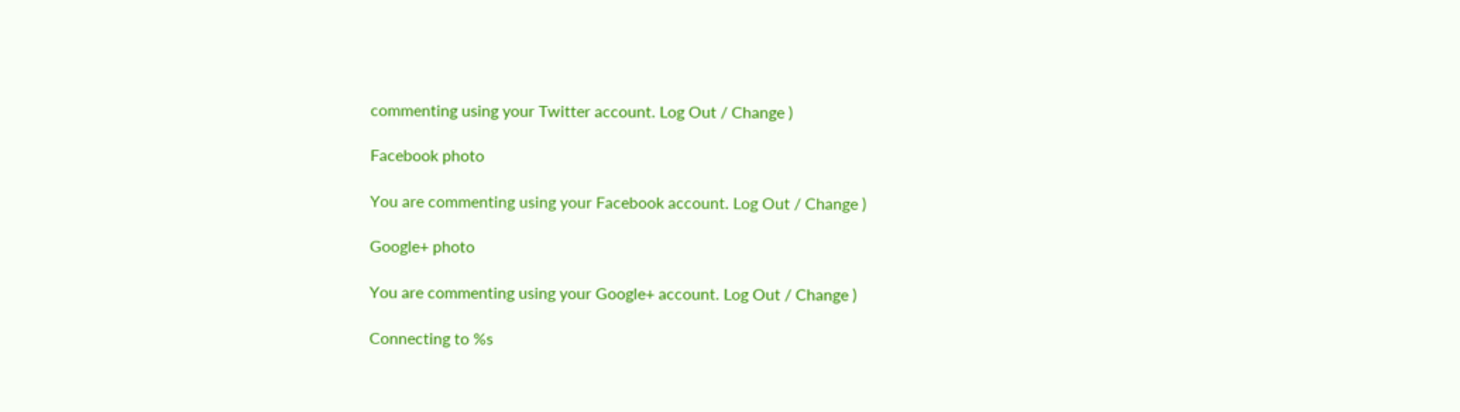commenting using your Twitter account. Log Out / Change )

Facebook photo

You are commenting using your Facebook account. Log Out / Change )

Google+ photo

You are commenting using your Google+ account. Log Out / Change )

Connecting to %s